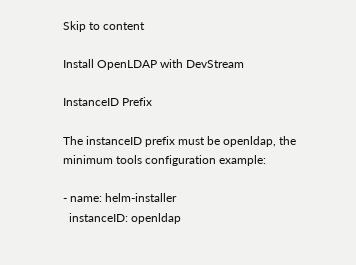Skip to content

Install OpenLDAP with DevStream

InstanceID Prefix

The instanceID prefix must be openldap, the minimum tools configuration example:

- name: helm-installer
  instanceID: openldap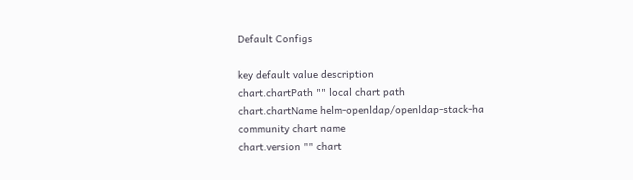Default Configs

key default value description
chart.chartPath "" local chart path
chart.chartName helm-openldap/openldap-stack-ha community chart name
chart.version "" chart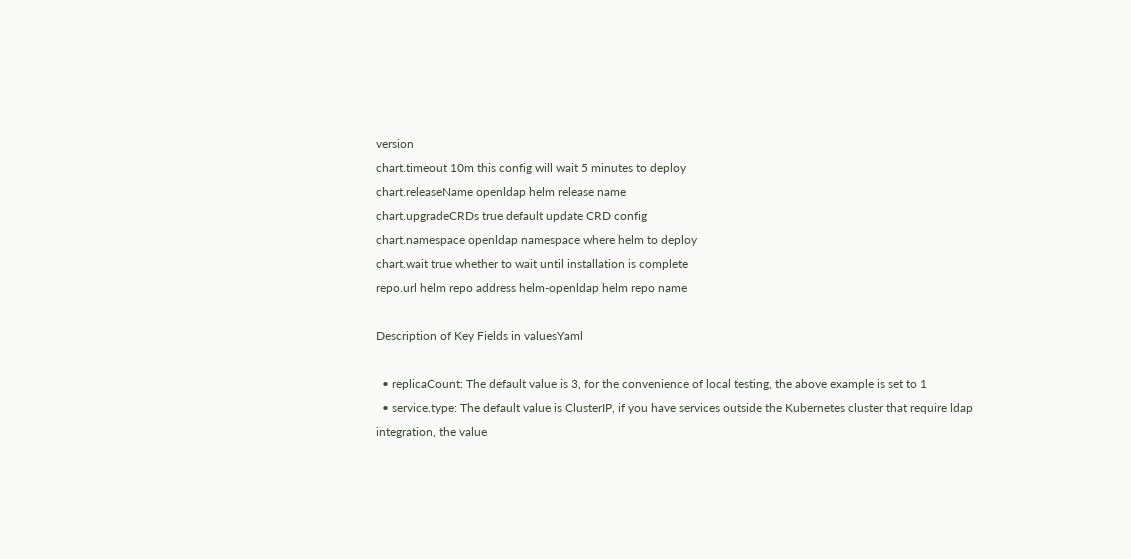version
chart.timeout 10m this config will wait 5 minutes to deploy
chart.releaseName openldap helm release name
chart.upgradeCRDs true default update CRD config
chart.namespace openldap namespace where helm to deploy
chart.wait true whether to wait until installation is complete
repo.url helm repo address helm-openldap helm repo name

Description of Key Fields in valuesYaml

  • replicaCount: The default value is 3, for the convenience of local testing, the above example is set to 1
  • service.type: The default value is ClusterIP, if you have services outside the Kubernetes cluster that require ldap integration, the value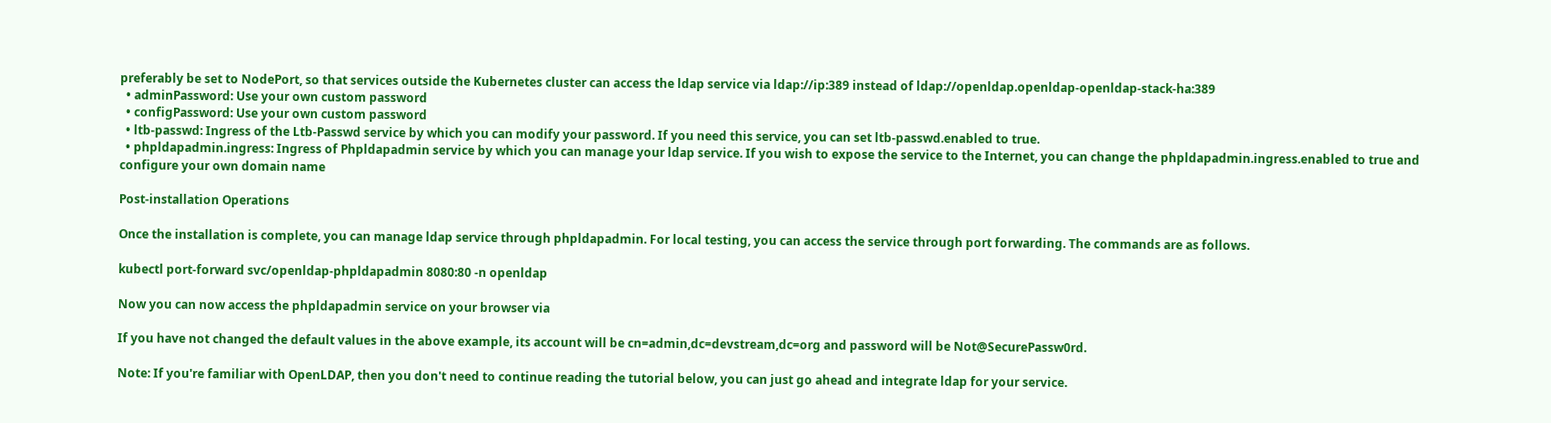preferably be set to NodePort, so that services outside the Kubernetes cluster can access the ldap service via ldap://ip:389 instead of ldap://openldap.openldap-openldap-stack-ha:389
  • adminPassword: Use your own custom password
  • configPassword: Use your own custom password
  • ltb-passwd: Ingress of the Ltb-Passwd service by which you can modify your password. If you need this service, you can set ltb-passwd.enabled to true.
  • phpldapadmin.ingress: Ingress of Phpldapadmin service by which you can manage your ldap service. If you wish to expose the service to the Internet, you can change the phpldapadmin.ingress.enabled to true and configure your own domain name

Post-installation Operations

Once the installation is complete, you can manage ldap service through phpldapadmin. For local testing, you can access the service through port forwarding. The commands are as follows.

kubectl port-forward svc/openldap-phpldapadmin 8080:80 -n openldap

Now you can now access the phpldapadmin service on your browser via

If you have not changed the default values in the above example, its account will be cn=admin,dc=devstream,dc=org and password will be Not@SecurePassw0rd.

Note: If you're familiar with OpenLDAP, then you don't need to continue reading the tutorial below, you can just go ahead and integrate ldap for your service.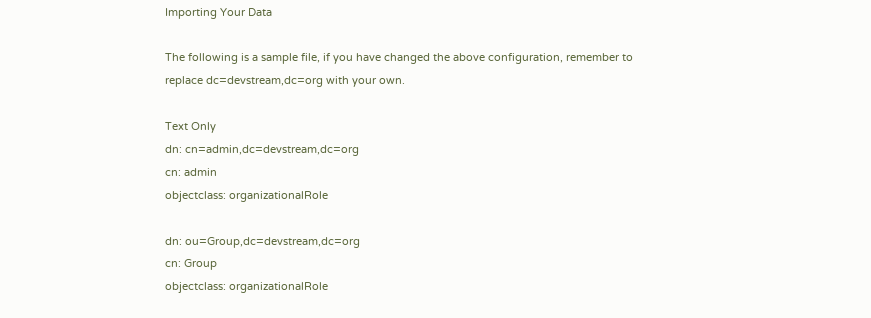Importing Your Data

The following is a sample file, if you have changed the above configuration, remember to replace dc=devstream,dc=org with your own.

Text Only
dn: cn=admin,dc=devstream,dc=org
cn: admin
objectclass: organizationalRole

dn: ou=Group,dc=devstream,dc=org
cn: Group
objectclass: organizationalRole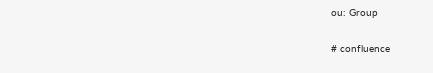ou: Group

# confluence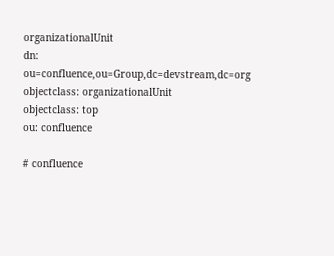organizationalUnit
dn: ou=confluence,ou=Group,dc=devstream,dc=org
objectclass: organizationalUnit
objectclass: top
ou: confluence

# confluence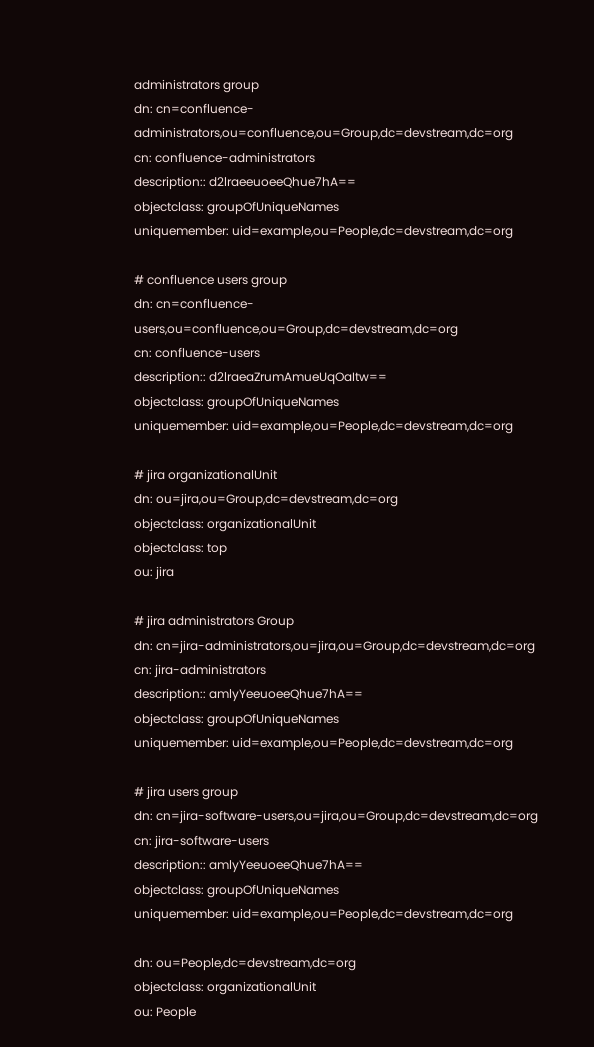administrators group
dn: cn=confluence-administrators,ou=confluence,ou=Group,dc=devstream,dc=org
cn: confluence-administrators
description:: d2lraeeuoeeQhue7hA==
objectclass: groupOfUniqueNames
uniquemember: uid=example,ou=People,dc=devstream,dc=org

# confluence users group
dn: cn=confluence-users,ou=confluence,ou=Group,dc=devstream,dc=org
cn: confluence-users
description:: d2lraeaZrumAmueUqOaItw==
objectclass: groupOfUniqueNames
uniquemember: uid=example,ou=People,dc=devstream,dc=org

# jira organizationalUnit
dn: ou=jira,ou=Group,dc=devstream,dc=org
objectclass: organizationalUnit
objectclass: top
ou: jira

# jira administrators Group
dn: cn=jira-administrators,ou=jira,ou=Group,dc=devstream,dc=org
cn: jira-administrators
description:: amlyYeeuoeeQhue7hA==
objectclass: groupOfUniqueNames
uniquemember: uid=example,ou=People,dc=devstream,dc=org

# jira users group
dn: cn=jira-software-users,ou=jira,ou=Group,dc=devstream,dc=org
cn: jira-software-users
description:: amlyYeeuoeeQhue7hA==
objectclass: groupOfUniqueNames
uniquemember: uid=example,ou=People,dc=devstream,dc=org

dn: ou=People,dc=devstream,dc=org
objectclass: organizationalUnit
ou: People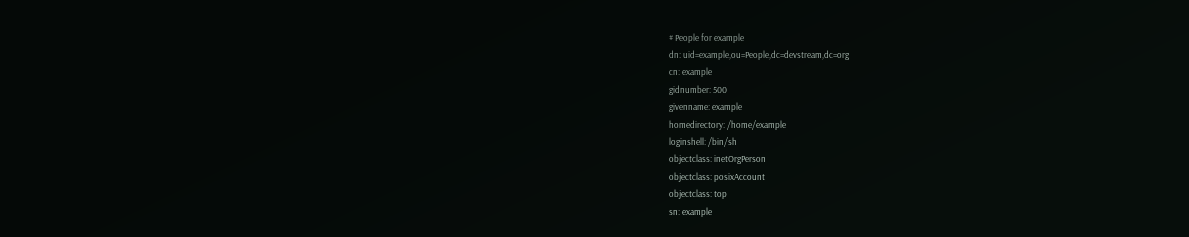# People for example
dn: uid=example,ou=People,dc=devstream,dc=org
cn: example
gidnumber: 500
givenname: example
homedirectory: /home/example
loginshell: /bin/sh
objectclass: inetOrgPerson
objectclass: posixAccount
objectclass: top
sn: example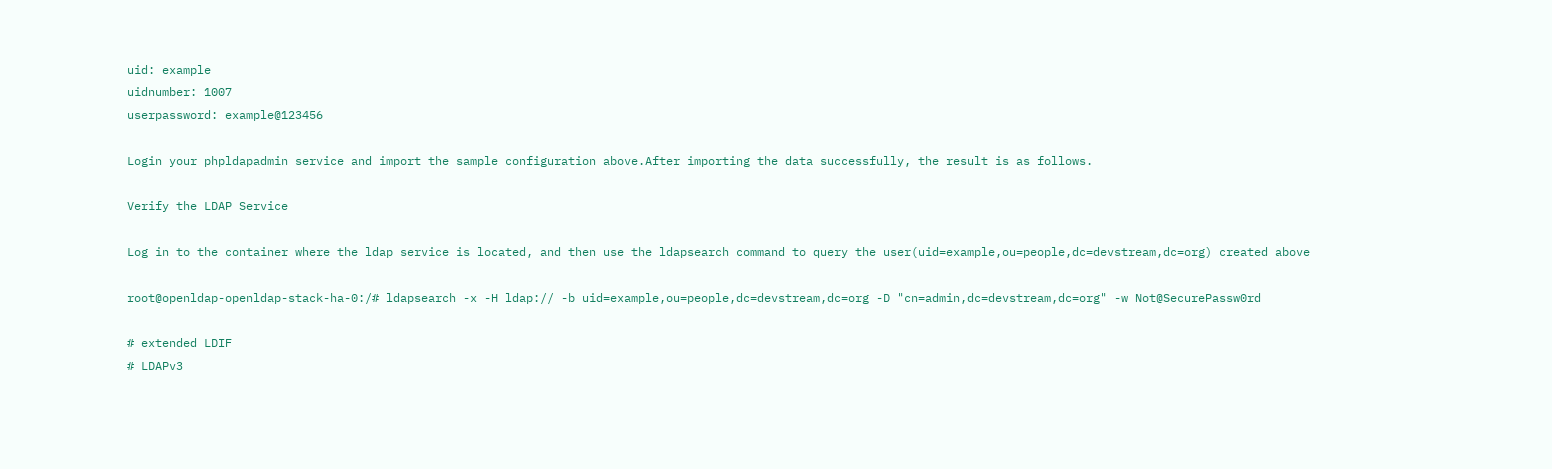uid: example
uidnumber: 1007
userpassword: example@123456

Login your phpldapadmin service and import the sample configuration above.After importing the data successfully, the result is as follows.

Verify the LDAP Service

Log in to the container where the ldap service is located, and then use the ldapsearch command to query the user(uid=example,ou=people,dc=devstream,dc=org) created above

root@openldap-openldap-stack-ha-0:/# ldapsearch -x -H ldap:// -b uid=example,ou=people,dc=devstream,dc=org -D "cn=admin,dc=devstream,dc=org" -w Not@SecurePassw0rd

# extended LDIF
# LDAPv3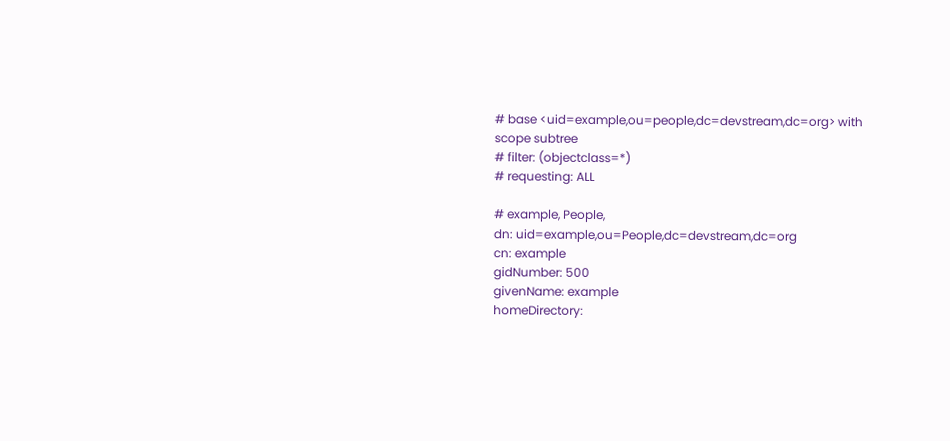# base <uid=example,ou=people,dc=devstream,dc=org> with scope subtree
# filter: (objectclass=*)
# requesting: ALL

# example, People,
dn: uid=example,ou=People,dc=devstream,dc=org
cn: example
gidNumber: 500
givenName: example
homeDirectory: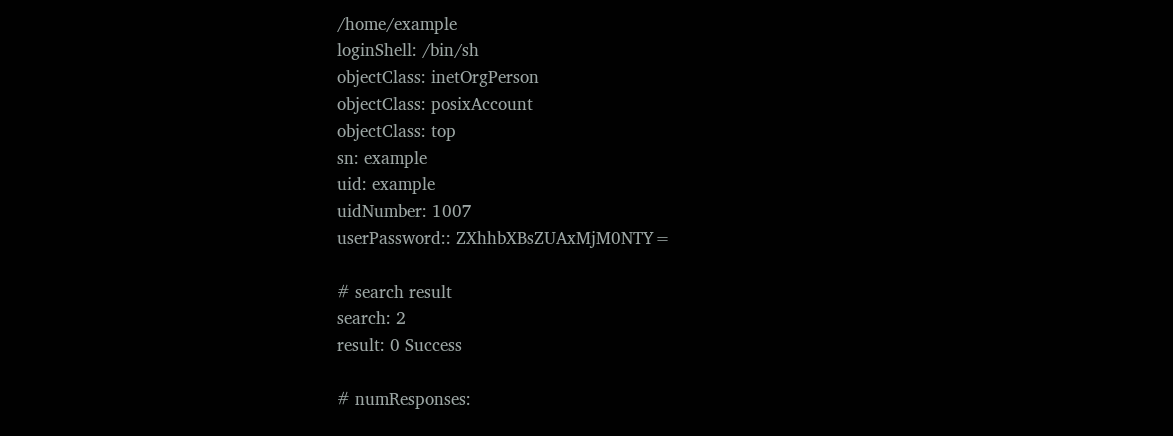/home/example
loginShell: /bin/sh
objectClass: inetOrgPerson
objectClass: posixAccount
objectClass: top
sn: example
uid: example
uidNumber: 1007
userPassword:: ZXhhbXBsZUAxMjM0NTY=

# search result
search: 2
result: 0 Success

# numResponses: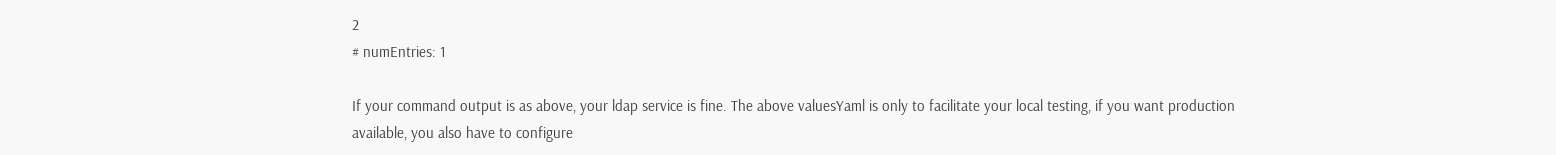2
# numEntries: 1

If your command output is as above, your ldap service is fine. The above valuesYaml is only to facilitate your local testing, if you want production available, you also have to configure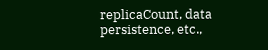replicaCount, data persistence, etc.,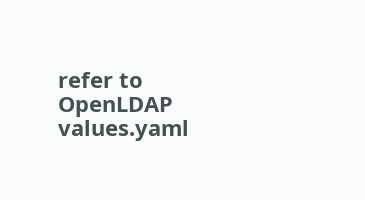refer to OpenLDAP values.yaml